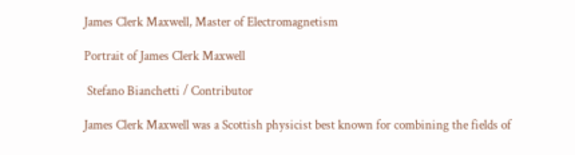James Clerk Maxwell, Master of Electromagnetism

Portrait of James Clerk Maxwell

 Stefano Bianchetti / Contributor

James Clerk Maxwell was a Scottish physicist best known for combining the fields of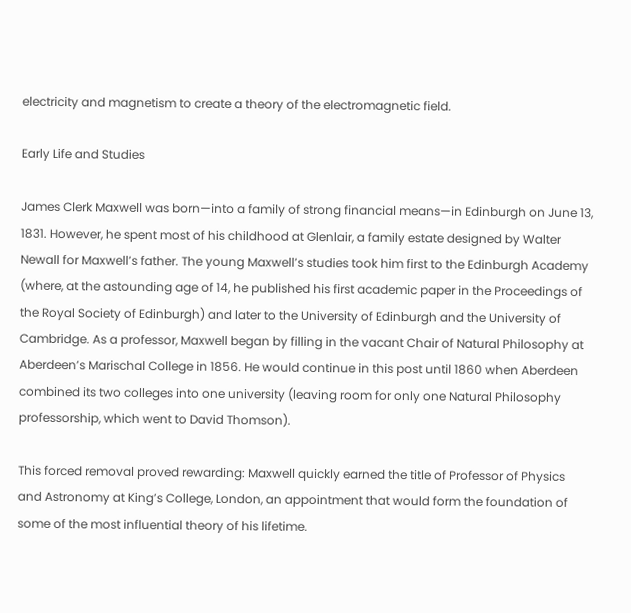electricity and magnetism to create a theory of the electromagnetic field.

Early Life and Studies

James Clerk Maxwell was born—into a family of strong financial means—in Edinburgh on June 13, 1831. However, he spent most of his childhood at Glenlair, a family estate designed by Walter Newall for Maxwell’s father. The young Maxwell’s studies took him first to the Edinburgh Academy (where, at the astounding age of 14, he published his first academic paper in the Proceedings of the Royal Society of Edinburgh) and later to the University of Edinburgh and the University of Cambridge. As a professor, Maxwell began by filling in the vacant Chair of Natural Philosophy at Aberdeen’s Marischal College in 1856. He would continue in this post until 1860 when Aberdeen combined its two colleges into one university (leaving room for only one Natural Philosophy professorship, which went to David Thomson).

This forced removal proved rewarding: Maxwell quickly earned the title of Professor of Physics and Astronomy at King’s College, London, an appointment that would form the foundation of some of the most influential theory of his lifetime.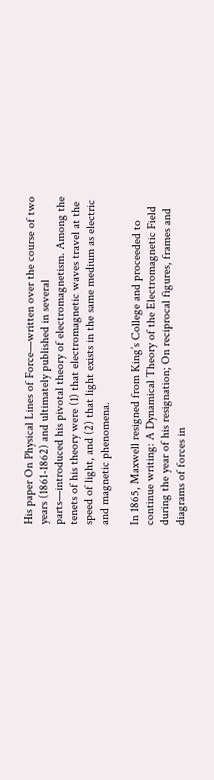His paper On Physical Lines of Force—written over the course of two years (1861-1862) and ultimately published in several parts—introduced his pivotal theory of electromagnetism. Among the tenets of his theory were (1) that electromagnetic waves travel at the speed of light, and (2) that light exists in the same medium as electric and magnetic phenomena.

In 1865, Maxwell resigned from King’s College and proceeded to continue writing: A Dynamical Theory of the Electromagnetic Field during the year of his resignation; On reciprocal figures, frames and diagrams of forces in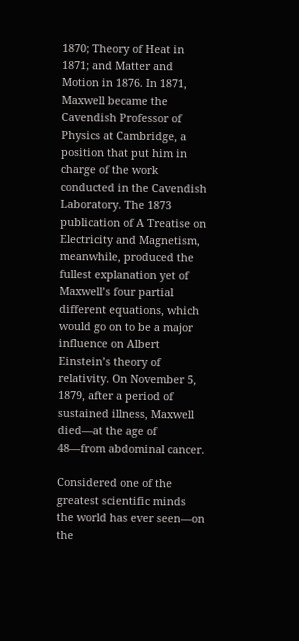1870; Theory of Heat in 1871; and Matter and Motion in 1876. In 1871, Maxwell became the Cavendish Professor of Physics at Cambridge, a position that put him in charge of the work conducted in the Cavendish Laboratory. The 1873 publication of A Treatise on Electricity and Magnetism, meanwhile, produced the fullest explanation yet of Maxwell’s four partial different equations, which would go on to be a major influence on Albert Einstein’s theory of relativity. On November 5, 1879, after a period of sustained illness, Maxwell died—at the age of 48—from abdominal cancer.

Considered one of the greatest scientific minds the world has ever seen—on the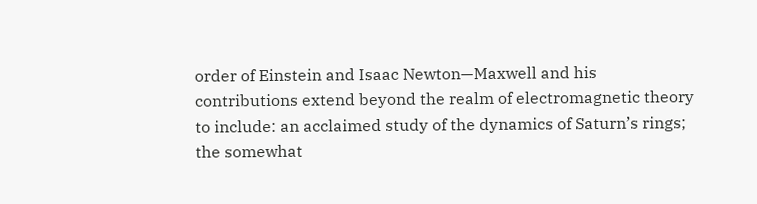order of Einstein and Isaac Newton—Maxwell and his contributions extend beyond the realm of electromagnetic theory to include: an acclaimed study of the dynamics of Saturn’s rings; the somewhat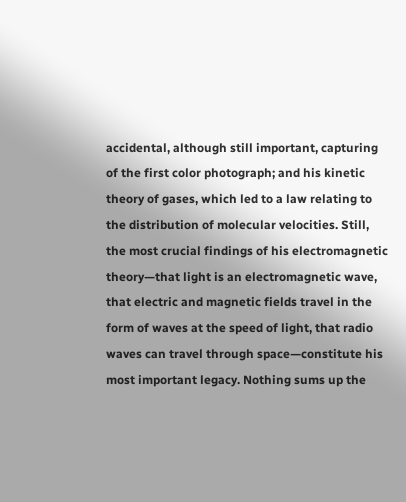accidental, although still important, capturing of the first color photograph; and his kinetic theory of gases, which led to a law relating to the distribution of molecular velocities. Still, the most crucial findings of his electromagnetic theory—that light is an electromagnetic wave, that electric and magnetic fields travel in the form of waves at the speed of light, that radio waves can travel through space—constitute his most important legacy. Nothing sums up the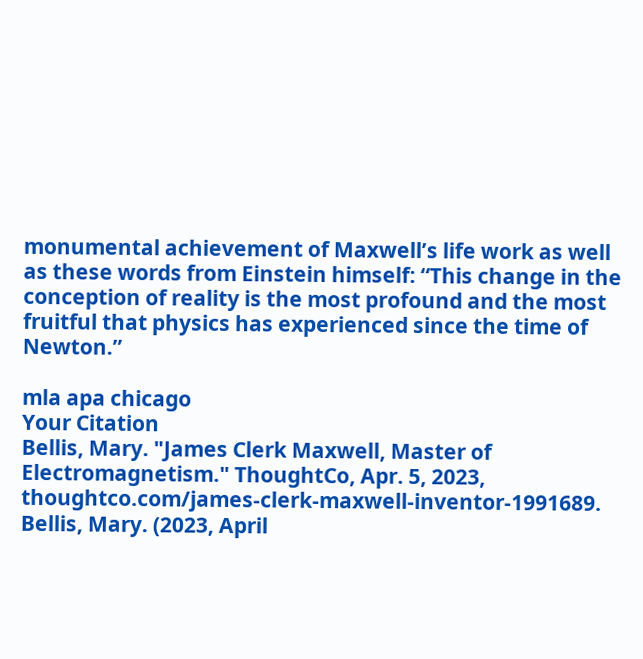monumental achievement of Maxwell’s life work as well as these words from Einstein himself: “This change in the conception of reality is the most profound and the most fruitful that physics has experienced since the time of Newton.”

mla apa chicago
Your Citation
Bellis, Mary. "James Clerk Maxwell, Master of Electromagnetism." ThoughtCo, Apr. 5, 2023, thoughtco.com/james-clerk-maxwell-inventor-1991689. Bellis, Mary. (2023, April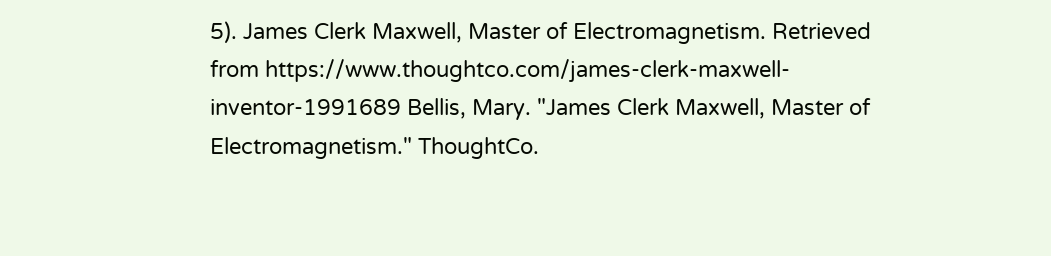5). James Clerk Maxwell, Master of Electromagnetism. Retrieved from https://www.thoughtco.com/james-clerk-maxwell-inventor-1991689 Bellis, Mary. "James Clerk Maxwell, Master of Electromagnetism." ThoughtCo.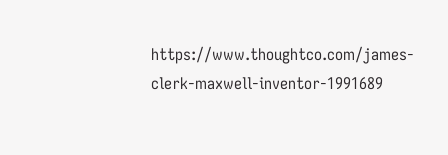https://www.thoughtco.com/james-clerk-maxwell-inventor-1991689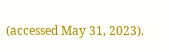(accessed May 31, 2023).